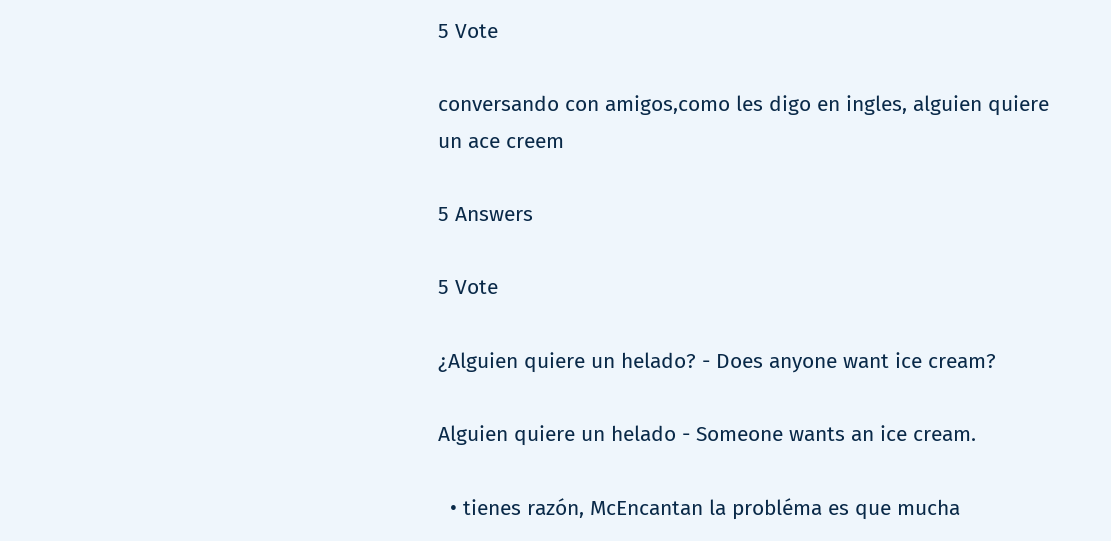5 Vote

conversando con amigos,como les digo en ingles, alguien quiere un ace creem

5 Answers

5 Vote

¿Alguien quiere un helado? - Does anyone want ice cream?

Alguien quiere un helado - Someone wants an ice cream.

  • tienes razón, McEncantan la probléma es que mucha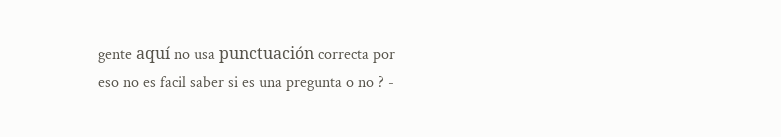gente aquí no usa punctuación correcta por eso no es facil saber si es una pregunta o no ? -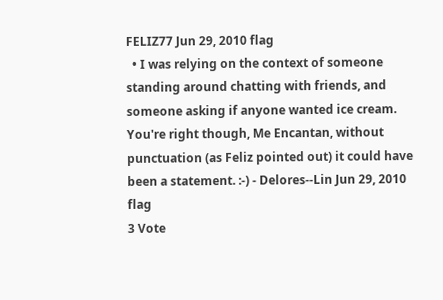FELIZ77 Jun 29, 2010 flag
  • I was relying on the context of someone standing around chatting with friends, and someone asking if anyone wanted ice cream. You're right though, Me Encantan, without punctuation (as Feliz pointed out) it could have been a statement. :-) - Delores--Lin Jun 29, 2010 flag
3 Vote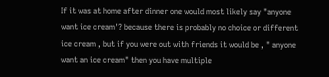If it was at home after dinner one would most likely say "anyone want ice cream'? because there is probably no choice or different ice cream , but if you were out with friends it would be , " anyone want an ice cream" then you have multiple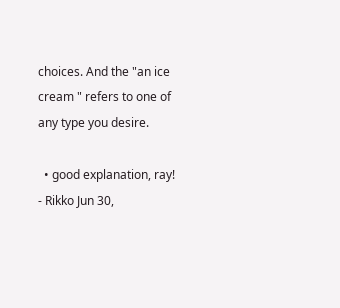choices. And the "an ice cream " refers to one of any type you desire.

  • good explanation, ray! - Rikko Jun 30,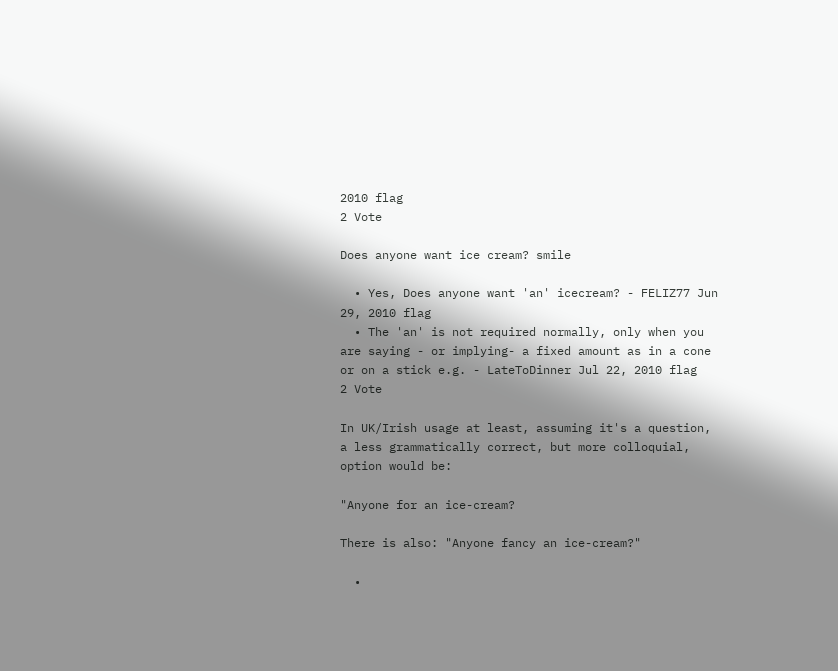2010 flag
2 Vote

Does anyone want ice cream? smile

  • Yes, Does anyone want 'an' icecream? - FELIZ77 Jun 29, 2010 flag
  • The 'an' is not required normally, only when you are saying - or implying- a fixed amount as in a cone or on a stick e.g. - LateToDinner Jul 22, 2010 flag
2 Vote

In UK/Irish usage at least, assuming it's a question, a less grammatically correct, but more colloquial, option would be:

"Anyone for an ice-cream?

There is also: "Anyone fancy an ice-cream?"

  •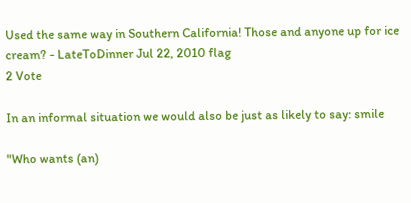Used the same way in Southern California! Those and anyone up for ice cream? - LateToDinner Jul 22, 2010 flag
2 Vote

In an informal situation we would also be just as likely to say: smile

"Who wants (an)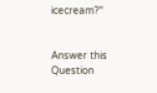icecream?"


Answer this Question